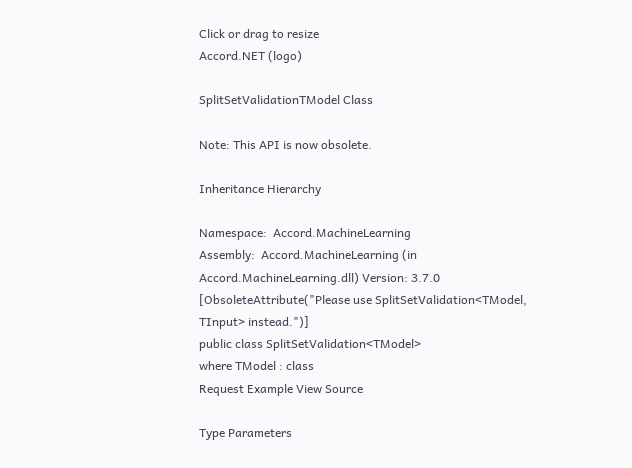Click or drag to resize
Accord.NET (logo)

SplitSetValidationTModel Class

Note: This API is now obsolete.

Inheritance Hierarchy

Namespace:  Accord.MachineLearning
Assembly:  Accord.MachineLearning (in Accord.MachineLearning.dll) Version: 3.7.0
[ObsoleteAttribute("Please use SplitSetValidation<TModel, TInput> instead.")]
public class SplitSetValidation<TModel>
where TModel : class
Request Example View Source

Type Parameters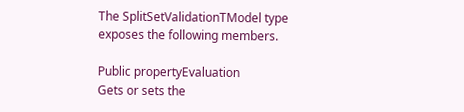The SplitSetValidationTModel type exposes the following members.

Public propertyEvaluation
Gets or sets the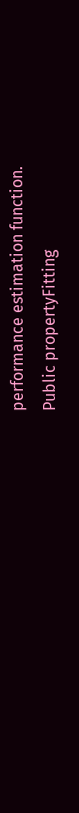performance estimation function.
Public propertyFitting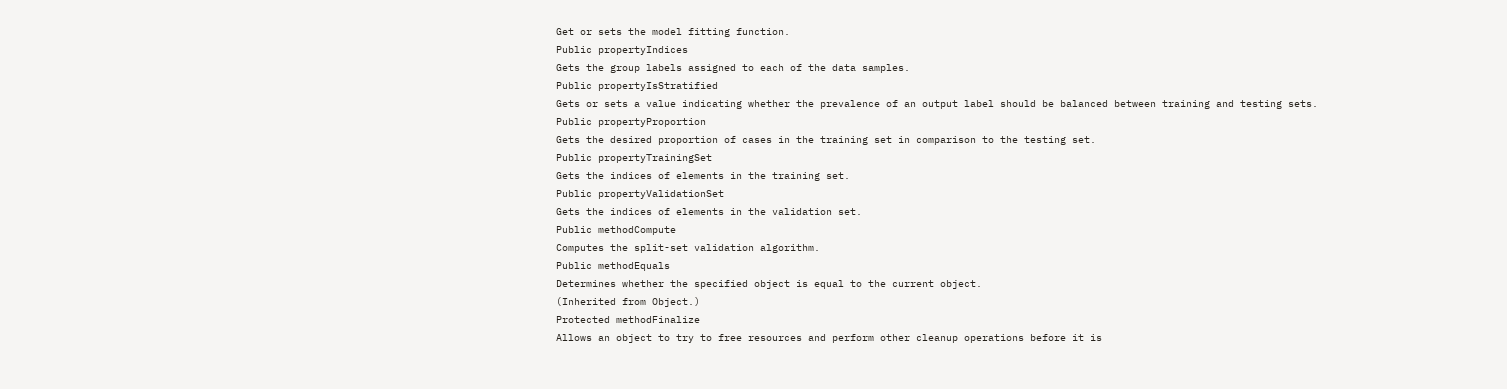Get or sets the model fitting function.
Public propertyIndices
Gets the group labels assigned to each of the data samples.
Public propertyIsStratified
Gets or sets a value indicating whether the prevalence of an output label should be balanced between training and testing sets.
Public propertyProportion
Gets the desired proportion of cases in the training set in comparison to the testing set.
Public propertyTrainingSet
Gets the indices of elements in the training set.
Public propertyValidationSet
Gets the indices of elements in the validation set.
Public methodCompute
Computes the split-set validation algorithm.
Public methodEquals
Determines whether the specified object is equal to the current object.
(Inherited from Object.)
Protected methodFinalize
Allows an object to try to free resources and perform other cleanup operations before it is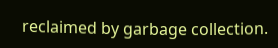reclaimed by garbage collection.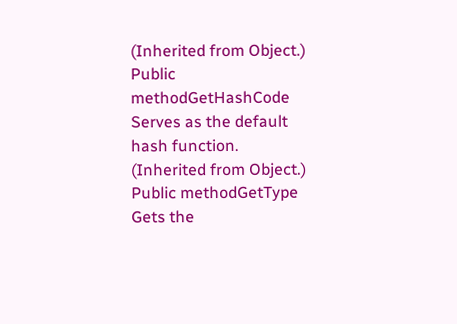(Inherited from Object.)
Public methodGetHashCode
Serves as the default hash function.
(Inherited from Object.)
Public methodGetType
Gets the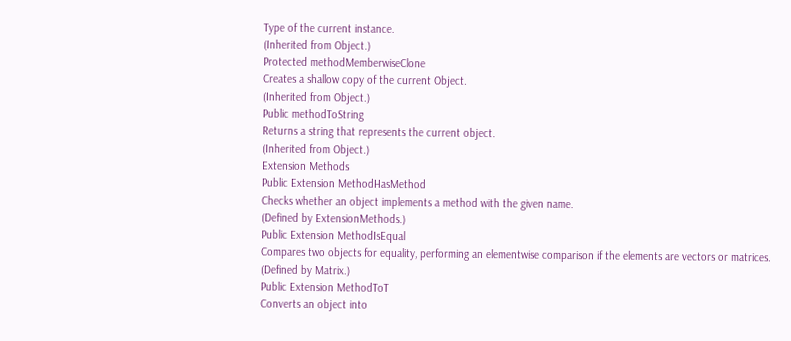Type of the current instance.
(Inherited from Object.)
Protected methodMemberwiseClone
Creates a shallow copy of the current Object.
(Inherited from Object.)
Public methodToString
Returns a string that represents the current object.
(Inherited from Object.)
Extension Methods
Public Extension MethodHasMethod
Checks whether an object implements a method with the given name.
(Defined by ExtensionMethods.)
Public Extension MethodIsEqual
Compares two objects for equality, performing an elementwise comparison if the elements are vectors or matrices.
(Defined by Matrix.)
Public Extension MethodToT
Converts an object into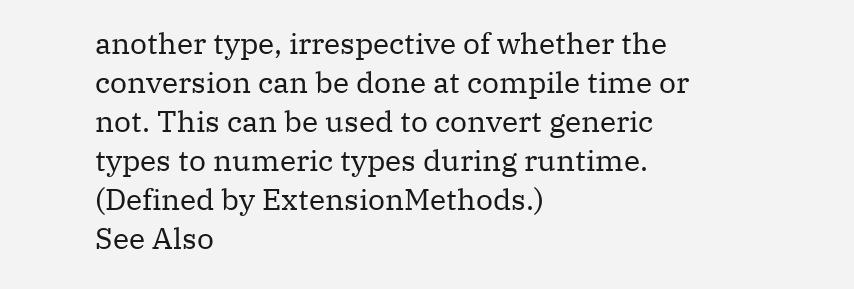another type, irrespective of whether the conversion can be done at compile time or not. This can be used to convert generic types to numeric types during runtime.
(Defined by ExtensionMethods.)
See Also